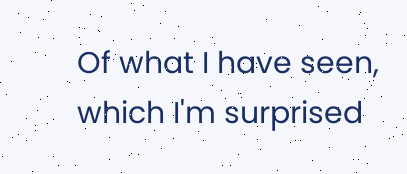Of what I have seen, which I'm surprised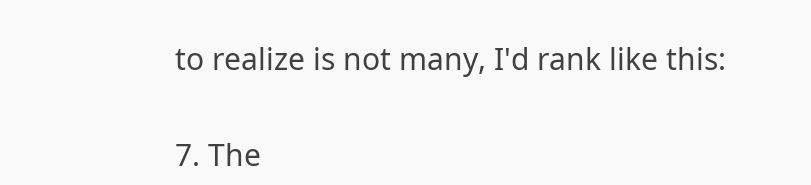to realize is not many, I'd rank like this:

7. The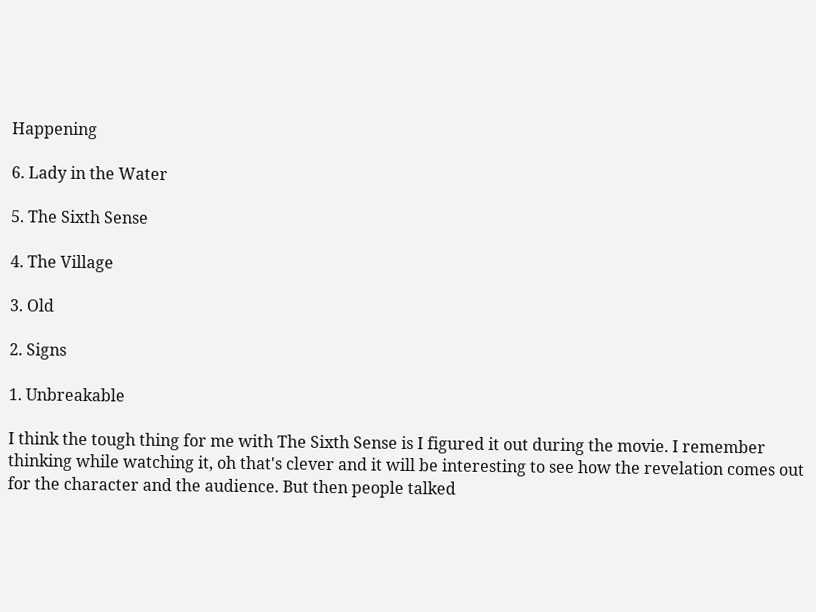Happening

6. Lady in the Water

5. The Sixth Sense

4. The Village

3. Old

2. Signs

1. Unbreakable

I think the tough thing for me with The Sixth Sense is I figured it out during the movie. I remember thinking while watching it, oh that's clever and it will be interesting to see how the revelation comes out for the character and the audience. But then people talked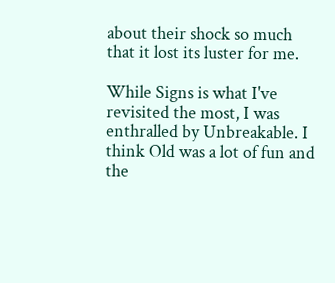about their shock so much that it lost its luster for me.

While Signs is what I've revisited the most, I was enthralled by Unbreakable. I think Old was a lot of fun and the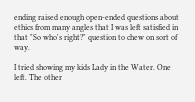ending raised enough open-ended questions about ethics from many angles that I was left satisfied in that "So who's right?" question to chew on sort of way.

I tried showing my kids Lady in the Water. One left. The other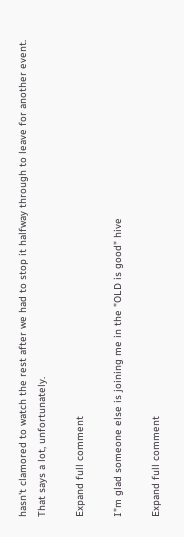hasn't clamored to watch the rest after we had to stop it halfway through to leave for another event. That says a lot, unfortunately.

Expand full comment

I"m glad someone else is joining me in the "OLD is good" hive

Expand full comment